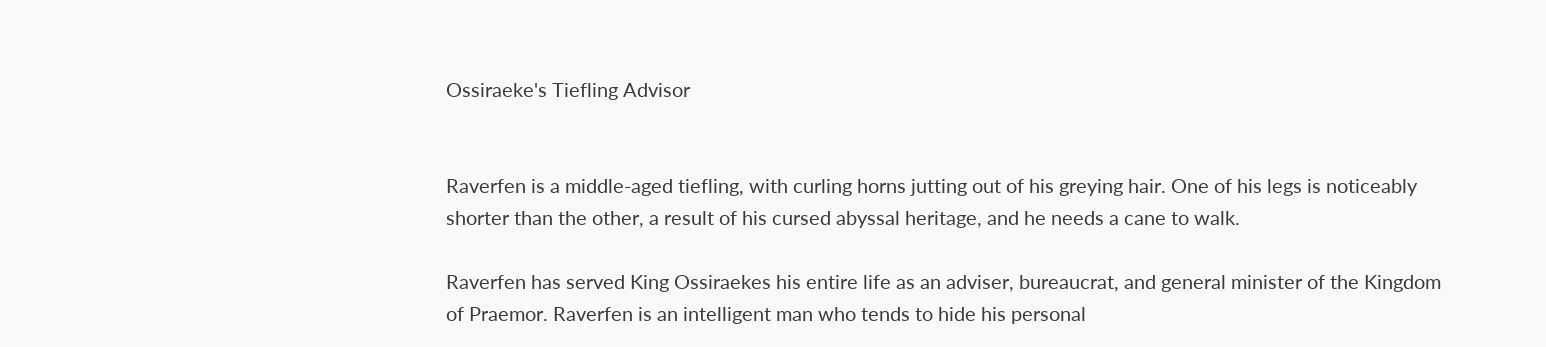Ossiraeke's Tiefling Advisor


Raverfen is a middle-aged tiefling, with curling horns jutting out of his greying hair. One of his legs is noticeably shorter than the other, a result of his cursed abyssal heritage, and he needs a cane to walk.

Raverfen has served King Ossiraekes his entire life as an adviser, bureaucrat, and general minister of the Kingdom of Praemor. Raverfen is an intelligent man who tends to hide his personal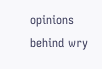opinions behind wry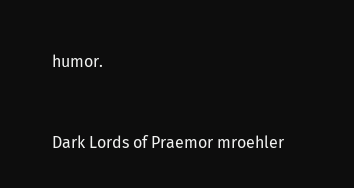humor.


Dark Lords of Praemor mroehler